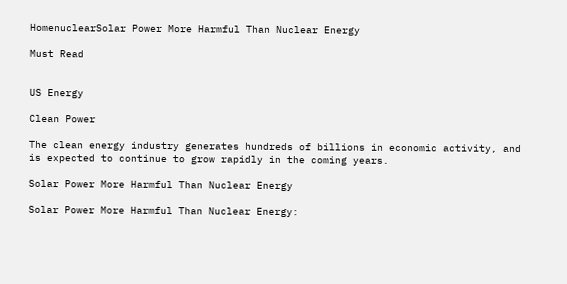HomenuclearSolar Power More Harmful Than Nuclear Energy

Must Read


US Energy

Clean Power

The clean energy industry generates hundreds of billions in economic activity, and is expected to continue to grow rapidly in the coming years.

Solar Power More Harmful Than Nuclear Energy

Solar Power More Harmful Than Nuclear Energy: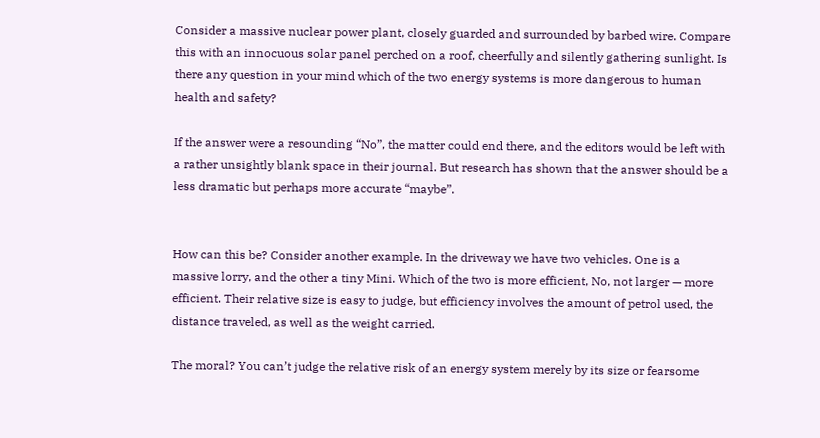Consider a massive nuclear power plant, closely guarded and surrounded by barbed wire. Compare this with an innocuous solar panel perched on a roof, cheerfully and silently gathering sunlight. Is there any question in your mind which of the two energy systems is more dangerous to human health and safety?

If the answer were a resounding “No”, the matter could end there, and the editors would be left with a rather unsightly blank space in their journal. But research has shown that the answer should be a less dramatic but perhaps more accurate “maybe”.


How can this be? Consider another example. In the driveway we have two vehicles. One is a massive lorry, and the other a tiny Mini. Which of the two is more efficient, No, not larger — more efficient. Their relative size is easy to judge, but efficiency involves the amount of petrol used, the distance traveled, as well as the weight carried.

The moral? You can’t judge the relative risk of an energy system merely by its size or fearsome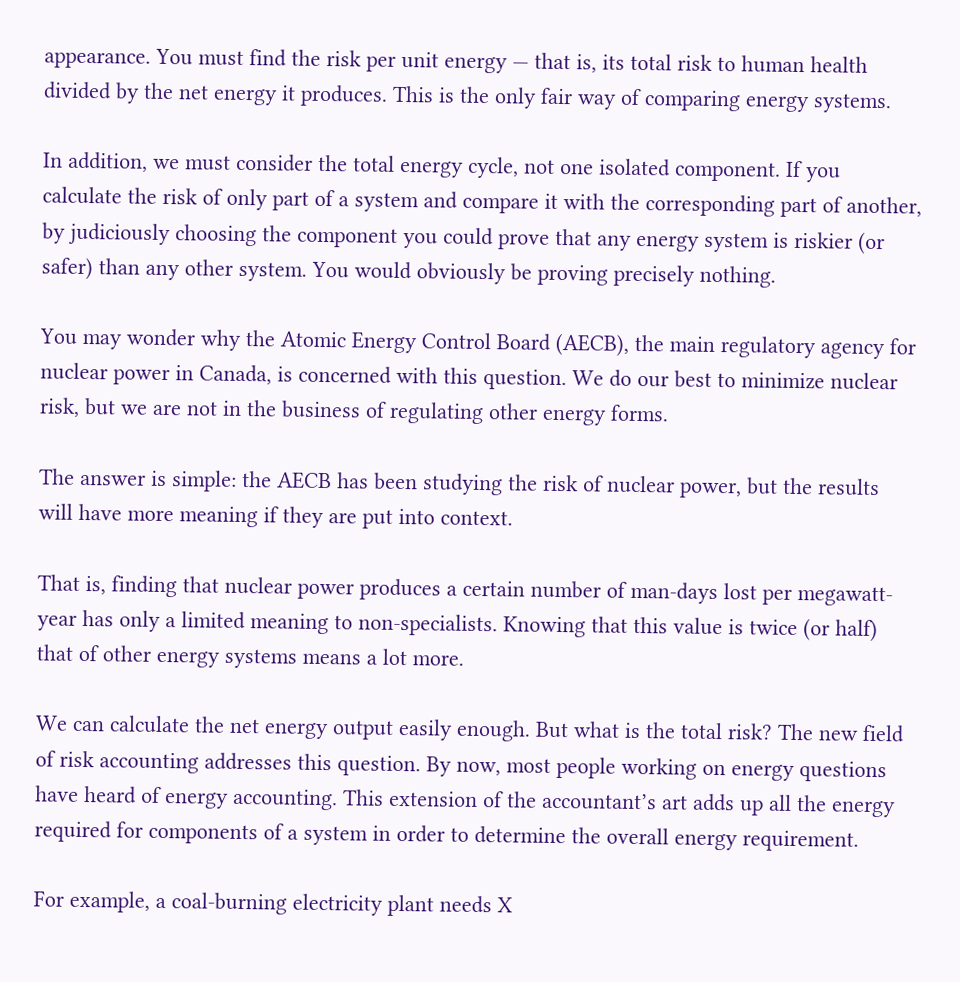appearance. You must find the risk per unit energy — that is, its total risk to human health divided by the net energy it produces. This is the only fair way of comparing energy systems.

In addition, we must consider the total energy cycle, not one isolated component. If you calculate the risk of only part of a system and compare it with the corresponding part of another, by judiciously choosing the component you could prove that any energy system is riskier (or safer) than any other system. You would obviously be proving precisely nothing.

You may wonder why the Atomic Energy Control Board (AECB), the main regulatory agency for nuclear power in Canada, is concerned with this question. We do our best to minimize nuclear risk, but we are not in the business of regulating other energy forms.

The answer is simple: the AECB has been studying the risk of nuclear power, but the results will have more meaning if they are put into context.

That is, finding that nuclear power produces a certain number of man-days lost per megawatt-year has only a limited meaning to non-specialists. Knowing that this value is twice (or half) that of other energy systems means a lot more.

We can calculate the net energy output easily enough. But what is the total risk? The new field of risk accounting addresses this question. By now, most people working on energy questions have heard of energy accounting. This extension of the accountant’s art adds up all the energy required for components of a system in order to determine the overall energy requirement.

For example, a coal-burning electricity plant needs X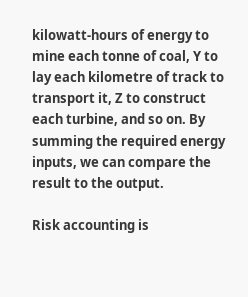kilowatt-hours of energy to mine each tonne of coal, Y to lay each kilometre of track to transport it, Z to construct each turbine, and so on. By summing the required energy inputs, we can compare the result to the output.

Risk accounting is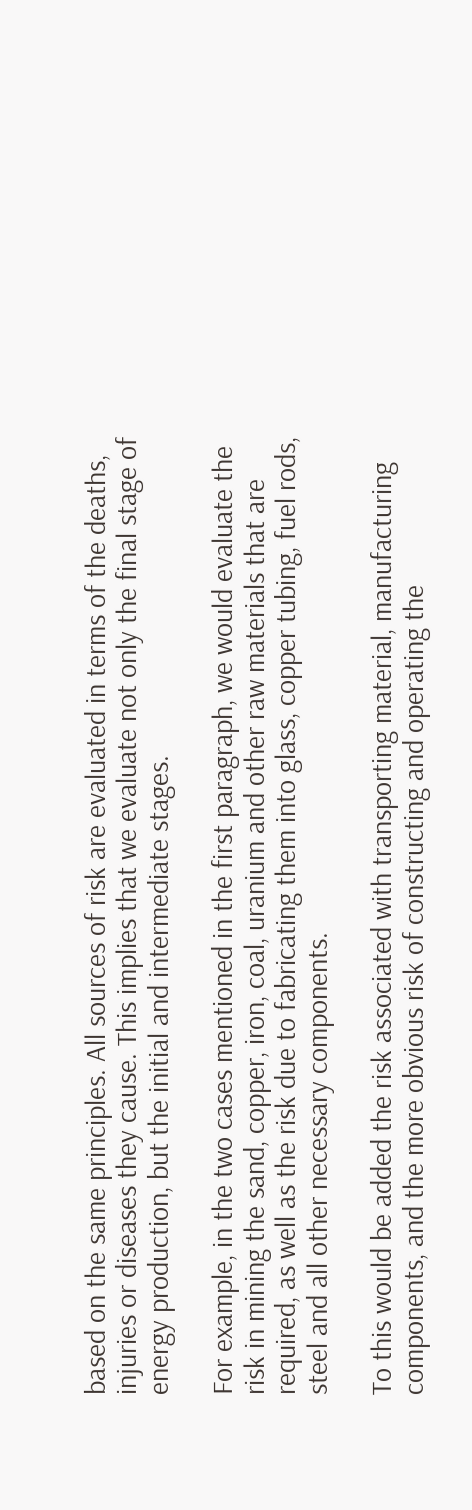based on the same principles. All sources of risk are evaluated in terms of the deaths, injuries or diseases they cause. This implies that we evaluate not only the final stage of energy production, but the initial and intermediate stages.

For example, in the two cases mentioned in the first paragraph, we would evaluate the risk in mining the sand, copper, iron, coal, uranium and other raw materials that are required, as well as the risk due to fabricating them into glass, copper tubing, fuel rods, steel and all other necessary components.

To this would be added the risk associated with transporting material, manufacturing components, and the more obvious risk of constructing and operating the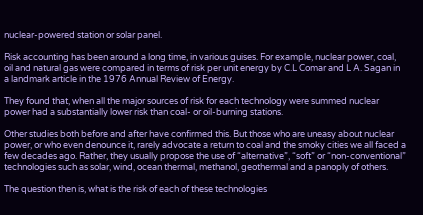nuclear-powered station or solar panel.

Risk accounting has been around a long time, in various guises. For example, nuclear power, coal, oil and natural gas were compared in terms of risk per unit energy by C.L Comar and L A. Sagan in a landmark article in the 1976 Annual Review of Energy.

They found that, when all the major sources of risk for each technology were summed nuclear power had a substantially lower risk than coal- or oil-burning stations.

Other studies both before and after have confirmed this. But those who are uneasy about nuclear power, or who even denounce it, rarely advocate a return to coal and the smoky cities we all faced a few decades ago. Rather, they usually propose the use of “alternative”, “soft” or “non-conventional” technologies such as solar, wind, ocean thermal, methanol, geothermal and a panoply of others.

The question then is, what is the risk of each of these technologies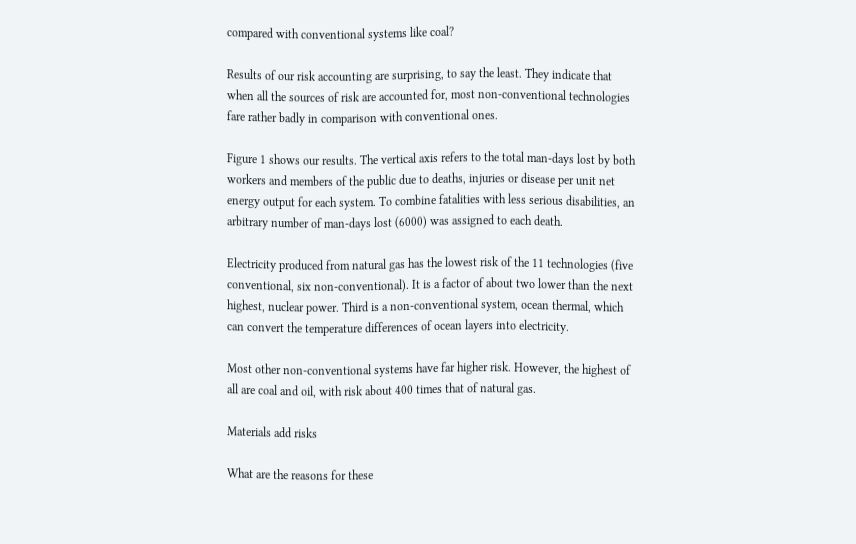compared with conventional systems like coal?

Results of our risk accounting are surprising, to say the least. They indicate that when all the sources of risk are accounted for, most non-conventional technologies fare rather badly in comparison with conventional ones.

Figure 1 shows our results. The vertical axis refers to the total man-days lost by both workers and members of the public due to deaths, injuries or disease per unit net energy output for each system. To combine fatalities with less serious disabilities, an arbitrary number of man-days lost (6000) was assigned to each death.

Electricity produced from natural gas has the lowest risk of the 11 technologies (five conventional, six non-conventional). It is a factor of about two lower than the next highest, nuclear power. Third is a non-conventional system, ocean thermal, which can convert the temperature differences of ocean layers into electricity.

Most other non-conventional systems have far higher risk. However, the highest of all are coal and oil, with risk about 400 times that of natural gas.

Materials add risks

What are the reasons for these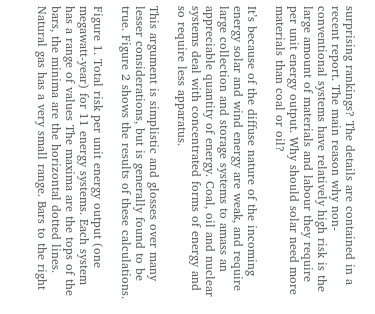surprising rankings? The details are contained in a recent report. The main reason why non-conventional systems have relatively high risk is the large amount of materials and labour they require per unit energy output. Why should solar need more materials than coal or oil?

It’s because of the diffuse nature of the incoming energy solar and wind energy are weak, and require large collection and storage systems to amass an appreciable quantity of energy. Coal, oil and nuclear systems deal with concentrated forms of energy and so require less apparatus.

This argument is simplistic and glosses over many lesser considerations, but is generally found to be true. Figure 2 shows the results of these calculations.

Figure 1. Total risk per unit energy output (one megawatt-year) for 11 energy systems. Each system has a range of values The maxima are the tops of the bars, the minima are the horizontal dotted lines. Natural gas has a very small range. Bars to the right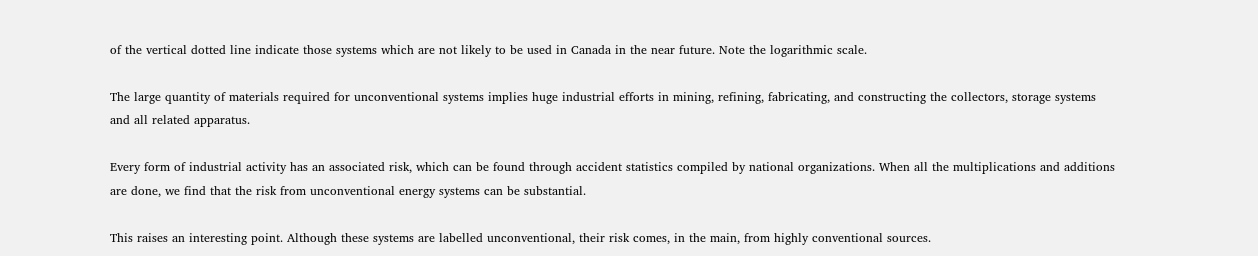of the vertical dotted line indicate those systems which are not likely to be used in Canada in the near future. Note the logarithmic scale.

The large quantity of materials required for unconventional systems implies huge industrial efforts in mining, refining, fabricating, and constructing the collectors, storage systems and all related apparatus.

Every form of industrial activity has an associated risk, which can be found through accident statistics compiled by national organizations. When all the multiplications and additions are done, we find that the risk from unconventional energy systems can be substantial.

This raises an interesting point. Although these systems are labelled unconventional, their risk comes, in the main, from highly conventional sources.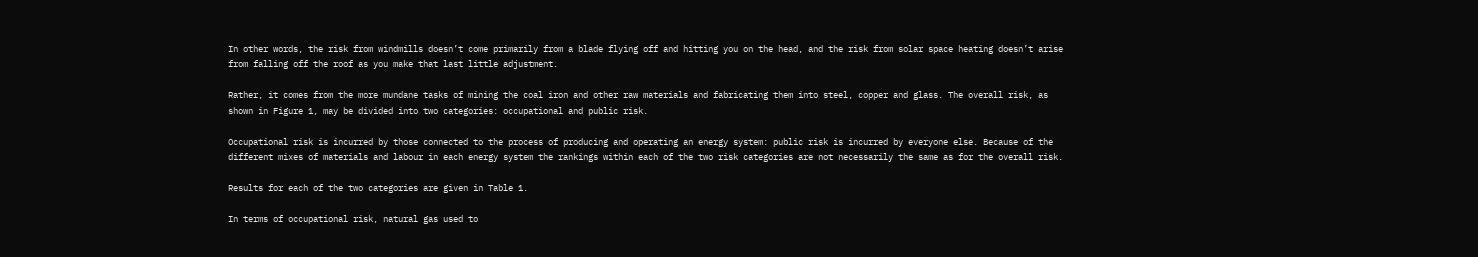In other words, the risk from windmills doesn’t come primarily from a blade flying off and hitting you on the head, and the risk from solar space heating doesn’t arise from falling off the roof as you make that last little adjustment.

Rather, it comes from the more mundane tasks of mining the coal iron and other raw materials and fabricating them into steel, copper and glass. The overall risk, as shown in Figure 1, may be divided into two categories: occupational and public risk.

Occupational risk is incurred by those connected to the process of producing and operating an energy system: public risk is incurred by everyone else. Because of the different mixes of materials and labour in each energy system the rankings within each of the two risk categories are not necessarily the same as for the overall risk.

Results for each of the two categories are given in Table 1.

In terms of occupational risk, natural gas used to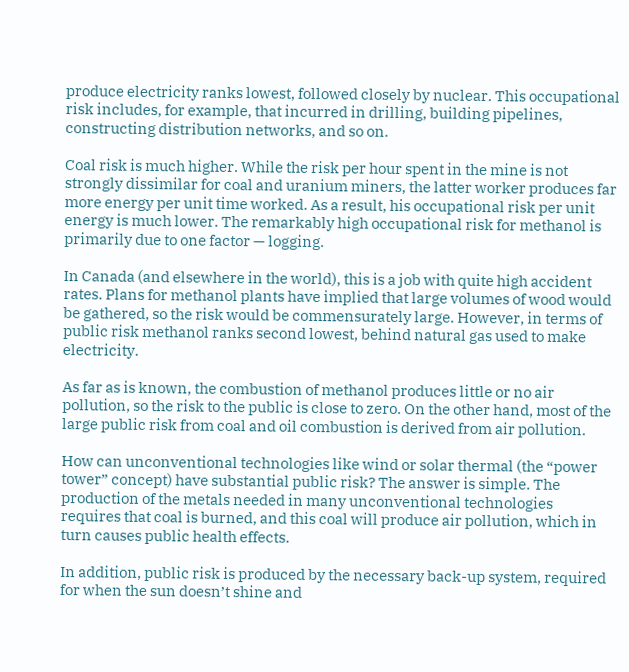produce electricity ranks lowest, followed closely by nuclear. This occupational risk includes, for example, that incurred in drilling, building pipelines, constructing distribution networks, and so on.

Coal risk is much higher. While the risk per hour spent in the mine is not strongly dissimilar for coal and uranium miners, the latter worker produces far more energy per unit time worked. As a result, his occupational risk per unit energy is much lower. The remarkably high occupational risk for methanol is primarily due to one factor — logging.

In Canada (and elsewhere in the world), this is a job with quite high accident rates. Plans for methanol plants have implied that large volumes of wood would be gathered, so the risk would be commensurately large. However, in terms of public risk methanol ranks second lowest, behind natural gas used to make electricity.

As far as is known, the combustion of methanol produces little or no air pollution, so the risk to the public is close to zero. On the other hand, most of the large public risk from coal and oil combustion is derived from air pollution.

How can unconventional technologies like wind or solar thermal (the “power tower” concept) have substantial public risk? The answer is simple. The production of the metals needed in many unconventional technologies requires that coal is burned, and this coal will produce air pollution, which in turn causes public health effects.

In addition, public risk is produced by the necessary back-up system, required for when the sun doesn’t shine and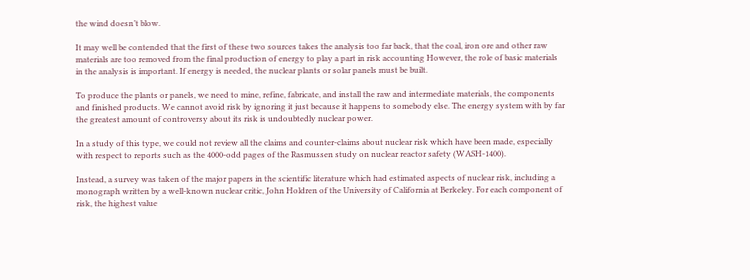the wind doesn’t blow.

It may well be contended that the first of these two sources takes the analysis too far back, that the coal, iron ore and other raw materials are too removed from the final production of energy to play a part in risk accounting However, the role of basic materials in the analysis is important. If energy is needed, the nuclear plants or solar panels must be built.

To produce the plants or panels, we need to mine, refine, fabricate, and install the raw and intermediate materials, the components and finished products. We cannot avoid risk by ignoring it just because it happens to somebody else. The energy system with by far the greatest amount of controversy about its risk is undoubtedly nuclear power.

In a study of this type, we could not review all the claims and counter-claims about nuclear risk which have been made, especially with respect to reports such as the 4000-odd pages of the Rasmussen study on nuclear reactor safety (WASH-1400).

Instead, a survey was taken of the major papers in the scientific literature which had estimated aspects of nuclear risk, including a monograph written by a well-known nuclear critic, John Holdren of the University of California at Berkeley. For each component of risk, the highest value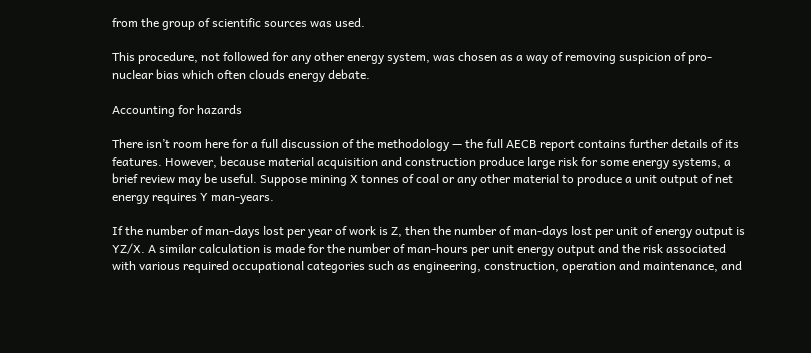from the group of scientific sources was used.

This procedure, not followed for any other energy system, was chosen as a way of removing suspicion of pro-nuclear bias which often clouds energy debate.

Accounting for hazards

There isn’t room here for a full discussion of the methodology — the full AECB report contains further details of its features. However, because material acquisition and construction produce large risk for some energy systems, a brief review may be useful. Suppose mining X tonnes of coal or any other material to produce a unit output of net energy requires Y man-years.

If the number of man-days lost per year of work is Z, then the number of man-days lost per unit of energy output is YZ/X. A similar calculation is made for the number of man-hours per unit energy output and the risk associated with various required occupational categories such as engineering, construction, operation and maintenance, and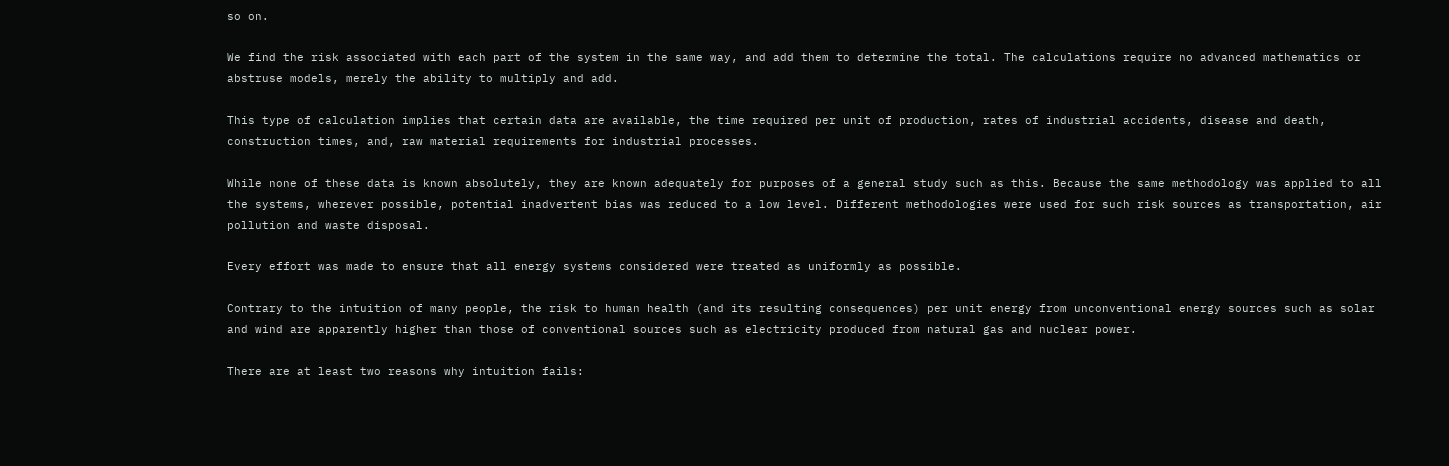so on.

We find the risk associated with each part of the system in the same way, and add them to determine the total. The calculations require no advanced mathematics or abstruse models, merely the ability to multiply and add.

This type of calculation implies that certain data are available, the time required per unit of production, rates of industrial accidents, disease and death, construction times, and, raw material requirements for industrial processes.

While none of these data is known absolutely, they are known adequately for purposes of a general study such as this. Because the same methodology was applied to all the systems, wherever possible, potential inadvertent bias was reduced to a low level. Different methodologies were used for such risk sources as transportation, air pollution and waste disposal.

Every effort was made to ensure that all energy systems considered were treated as uniformly as possible.

Contrary to the intuition of many people, the risk to human health (and its resulting consequences) per unit energy from unconventional energy sources such as solar and wind are apparently higher than those of conventional sources such as electricity produced from natural gas and nuclear power.

There are at least two reasons why intuition fails: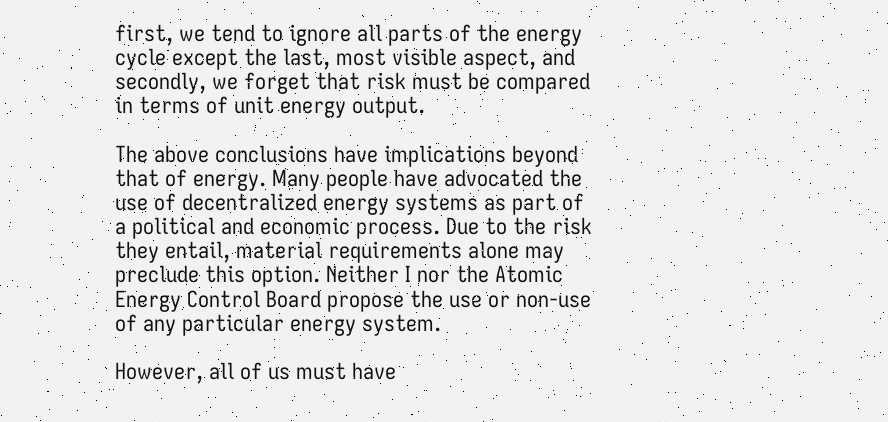first, we tend to ignore all parts of the energy cycle except the last, most visible aspect, and secondly, we forget that risk must be compared in terms of unit energy output.

The above conclusions have implications beyond that of energy. Many people have advocated the use of decentralized energy systems as part of a political and economic process. Due to the risk they entail, material requirements alone may preclude this option. Neither I nor the Atomic Energy Control Board propose the use or non-use of any particular energy system.

However, all of us must have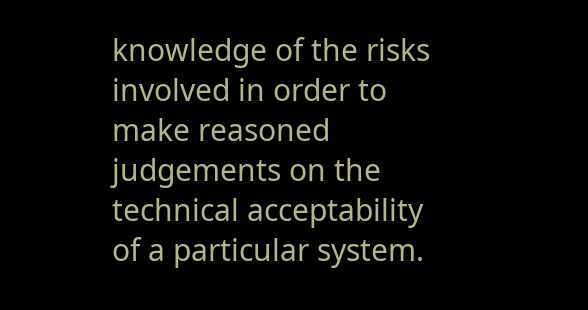knowledge of the risks involved in order to make reasoned judgements on the technical acceptability of a particular system.